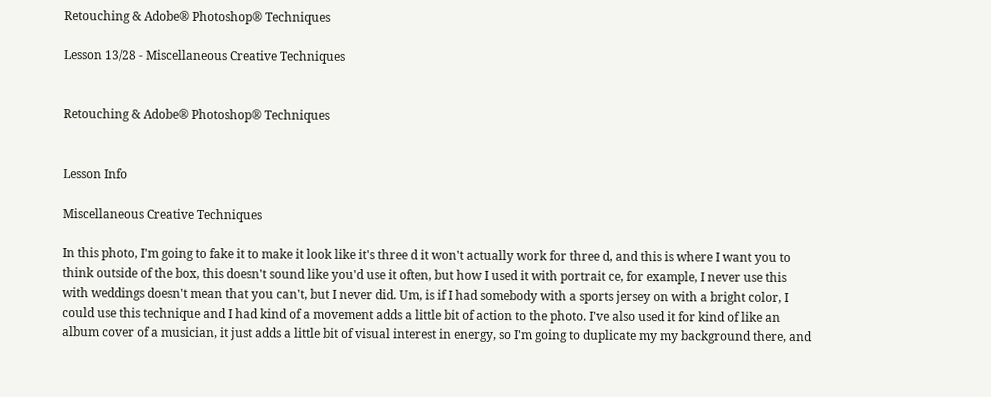Retouching & Adobe® Photoshop® Techniques

Lesson 13/28 - Miscellaneous Creative Techniques


Retouching & Adobe® Photoshop® Techniques


Lesson Info

Miscellaneous Creative Techniques

In this photo, I'm going to fake it to make it look like it's three d it won't actually work for three d, and this is where I want you to think outside of the box, this doesn't sound like you'd use it often, but how I used it with portrait ce, for example, I never use this with weddings doesn't mean that you can't, but I never did. Um, is if I had somebody with a sports jersey on with a bright color, I could use this technique and I had kind of a movement adds a little bit of action to the photo. I've also used it for kind of like an album cover of a musician, it just adds a little bit of visual interest in energy, so I'm going to duplicate my my background there, and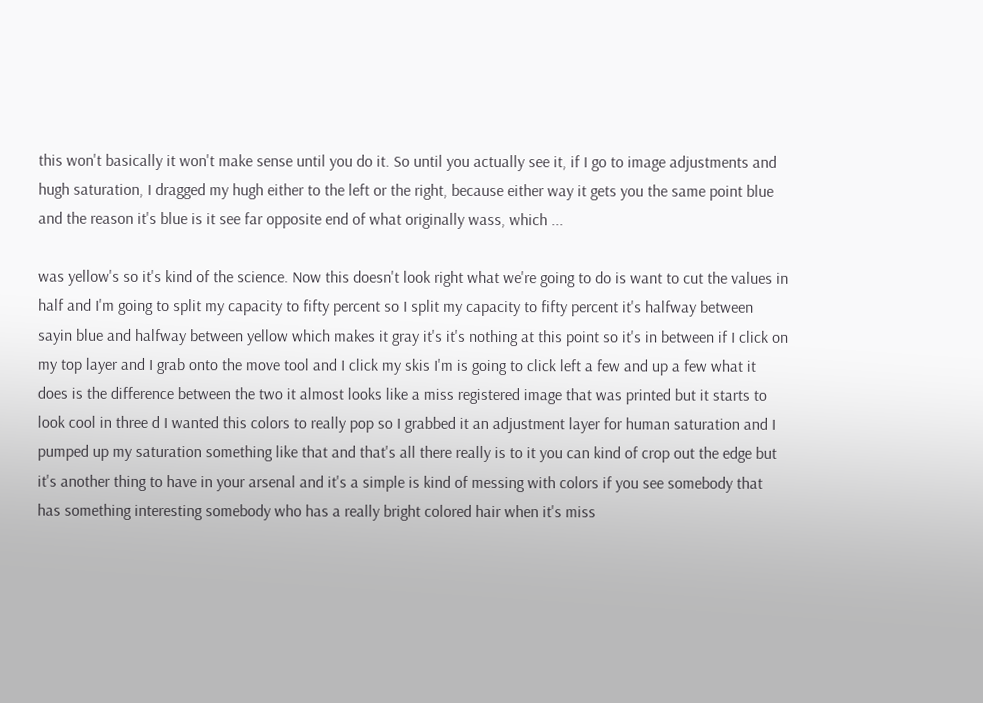this won't basically it won't make sense until you do it. So until you actually see it, if I go to image adjustments and hugh saturation, I dragged my hugh either to the left or the right, because either way it gets you the same point blue and the reason it's blue is it see far opposite end of what originally wass, which ...

was yellow's so it's kind of the science. Now this doesn't look right what we're going to do is want to cut the values in half and I'm going to split my capacity to fifty percent so I split my capacity to fifty percent it's halfway between sayin blue and halfway between yellow which makes it gray it's it's nothing at this point so it's in between if I click on my top layer and I grab onto the move tool and I click my skis I'm is going to click left a few and up a few what it does is the difference between the two it almost looks like a miss registered image that was printed but it starts to look cool in three d I wanted this colors to really pop so I grabbed it an adjustment layer for human saturation and I pumped up my saturation something like that and that's all there really is to it you can kind of crop out the edge but it's another thing to have in your arsenal and it's a simple is kind of messing with colors if you see somebody that has something interesting somebody who has a really bright colored hair when it's miss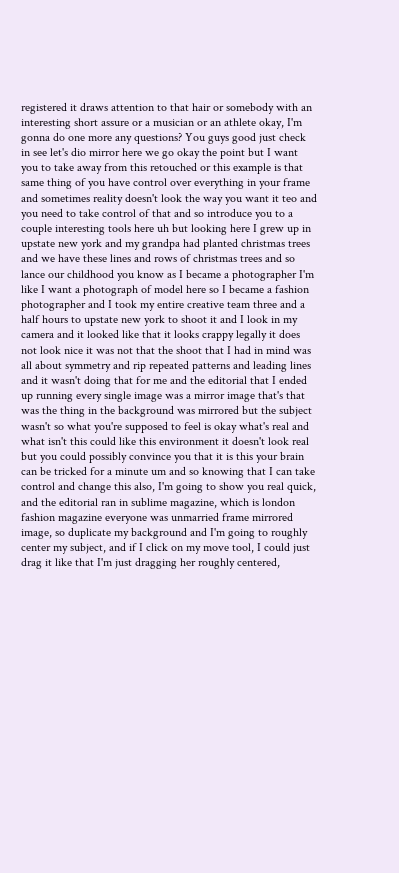registered it draws attention to that hair or somebody with an interesting short assure or a musician or an athlete okay, I'm gonna do one more any questions? You guys good just check in see let's dio mirror here we go okay the point but I want you to take away from this retouched or this example is that same thing of you have control over everything in your frame and sometimes reality doesn't look the way you want it teo and you need to take control of that and so introduce you to a couple interesting tools here uh but looking here I grew up in upstate new york and my grandpa had planted christmas trees and we have these lines and rows of christmas trees and so lance our childhood you know as I became a photographer I'm like I want a photograph of model here so I became a fashion photographer and I took my entire creative team three and a half hours to upstate new york to shoot it and I look in my camera and it looked like that it looks crappy legally it does not look nice it was not that the shoot that I had in mind was all about symmetry and rip repeated patterns and leading lines and it wasn't doing that for me and the editorial that I ended up running every single image was a mirror image that's that was the thing in the background was mirrored but the subject wasn't so what you're supposed to feel is okay what's real and what isn't this could like this environment it doesn't look real but you could possibly convince you that it is this your brain can be tricked for a minute um and so knowing that I can take control and change this also, I'm going to show you real quick, and the editorial ran in sublime magazine, which is london fashion magazine everyone was unmarried frame mirrored image, so duplicate my background and I'm going to roughly center my subject, and if I click on my move tool, I could just drag it like that I'm just dragging her roughly centered,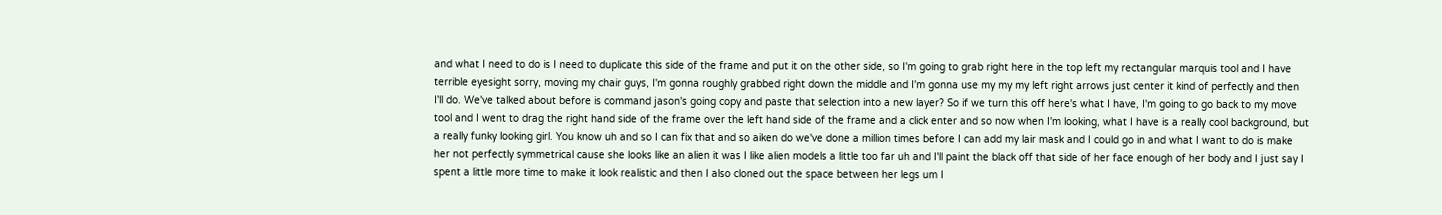and what I need to do is I need to duplicate this side of the frame and put it on the other side, so I'm going to grab right here in the top left my rectangular marquis tool and I have terrible eyesight sorry, moving my chair guys, I'm gonna roughly grabbed right down the middle and I'm gonna use my my my left right arrows just center it kind of perfectly and then I'll do. We've talked about before is command jason's going copy and paste that selection into a new layer? So if we turn this off here's what I have, I'm going to go back to my move tool and I went to drag the right hand side of the frame over the left hand side of the frame and a click enter and so now when I'm looking, what I have is a really cool background, but a really funky looking girl. You know uh and so I can fix that and so aiken do we've done a million times before I can add my lair mask and I could go in and what I want to do is make her not perfectly symmetrical cause she looks like an alien it was I like alien models a little too far uh and I'll paint the black off that side of her face enough of her body and I just say I spent a little more time to make it look realistic and then I also cloned out the space between her legs um I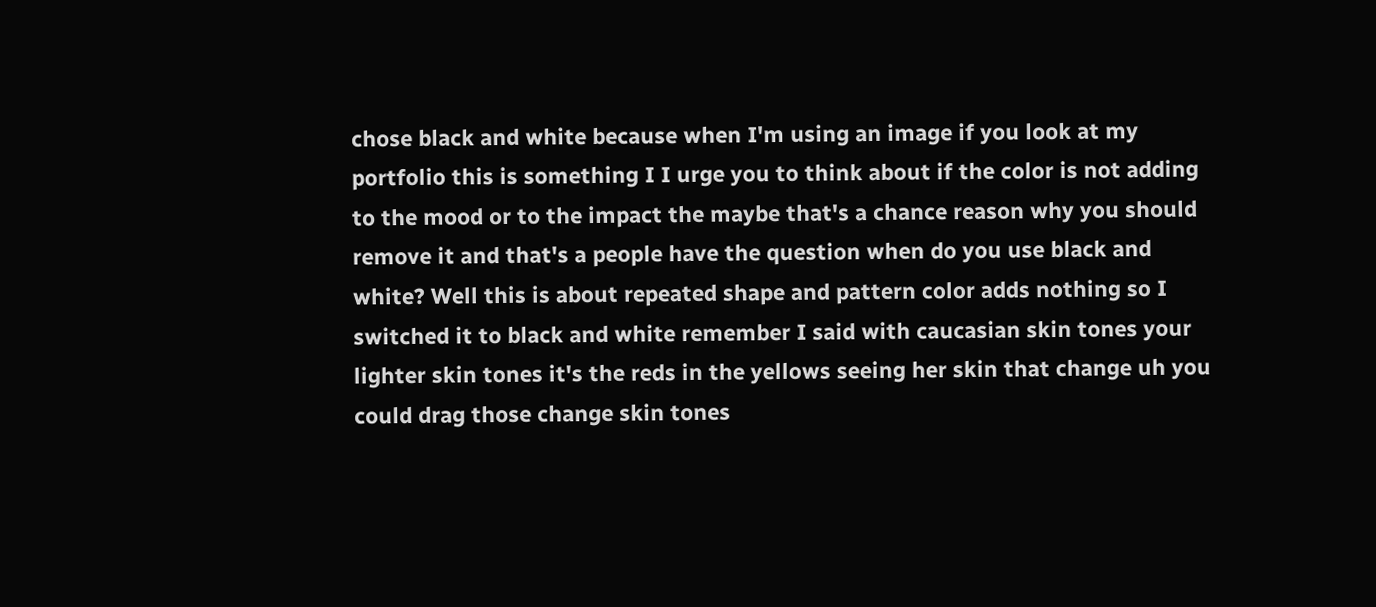chose black and white because when I'm using an image if you look at my portfolio this is something I I urge you to think about if the color is not adding to the mood or to the impact the maybe that's a chance reason why you should remove it and that's a people have the question when do you use black and white? Well this is about repeated shape and pattern color adds nothing so I switched it to black and white remember I said with caucasian skin tones your lighter skin tones it's the reds in the yellows seeing her skin that change uh you could drag those change skin tones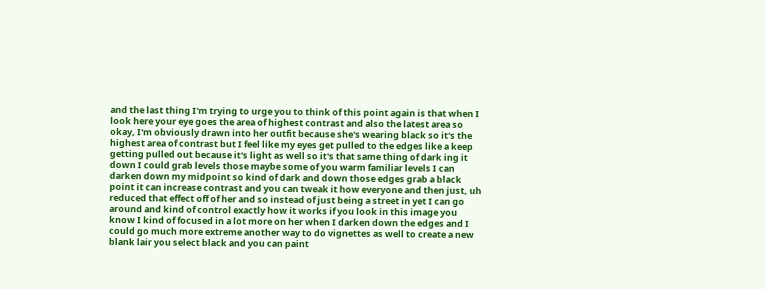and the last thing I'm trying to urge you to think of this point again is that when I look here your eye goes the area of highest contrast and also the latest area so okay, I'm obviously drawn into her outfit because she's wearing black so it's the highest area of contrast but I feel like my eyes get pulled to the edges like a keep getting pulled out because it's light as well so it's that same thing of dark ing it down I could grab levels those maybe some of you warm familiar levels I can darken down my midpoint so kind of dark and down those edges grab a black point it can increase contrast and you can tweak it how everyone and then just, uh reduced that effect off of her and so instead of just being a street in yet I can go around and kind of control exactly how it works if you look in this image you know I kind of focused in a lot more on her when I darken down the edges and I could go much more extreme another way to do vignettes as well to create a new blank lair you select black and you can paint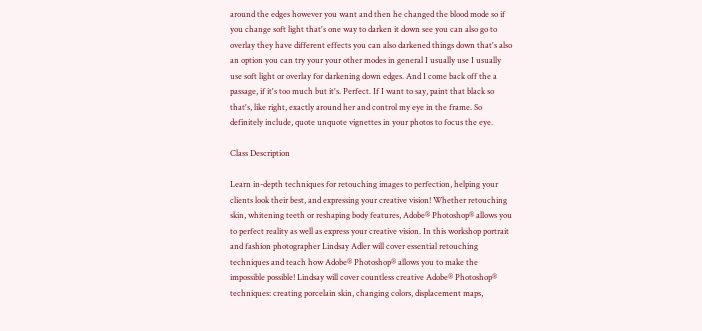around the edges however you want and then he changed the blood mode so if you change soft light that's one way to darken it down see you can also go to overlay they have different effects you can also darkened things down that's also an option you can try your your other modes in general I usually use I usually use soft light or overlay for darkening down edges. And I come back off the a passage, if it's too much but it's. Perfect. If I want to say, paint that black so that's, like right, exactly around her and control my eye in the frame. So definitely include, quote unquote vignettes in your photos to focus the eye.

Class Description

Learn in-depth techniques for retouching images to perfection, helping your clients look their best, and expressing your creative vision! Whether retouching skin, whitening teeth or reshaping body features, Adobe® Photoshop® allows you to perfect reality as well as express your creative vision. In this workshop portrait and fashion photographer Lindsay Adler will cover essential retouching techniques and teach how Adobe® Photoshop® allows you to make the impossible possible! Lindsay will cover countless creative Adobe® Photoshop® techniques: creating porcelain skin, changing colors, displacement maps,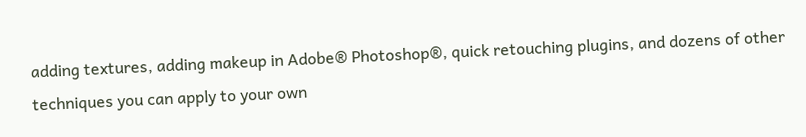adding textures, adding makeup in Adobe® Photoshop®, quick retouching plugins, and dozens of other techniques you can apply to your own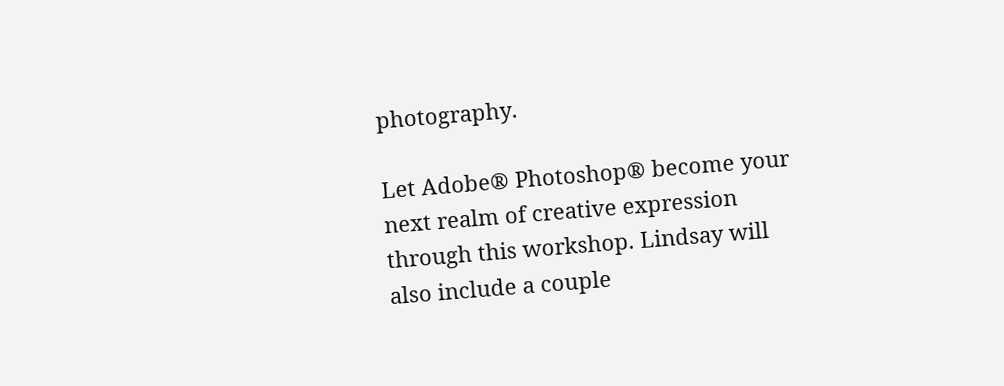photography.

Let Adobe® Photoshop® become your next realm of creative expression through this workshop. Lindsay will also include a couple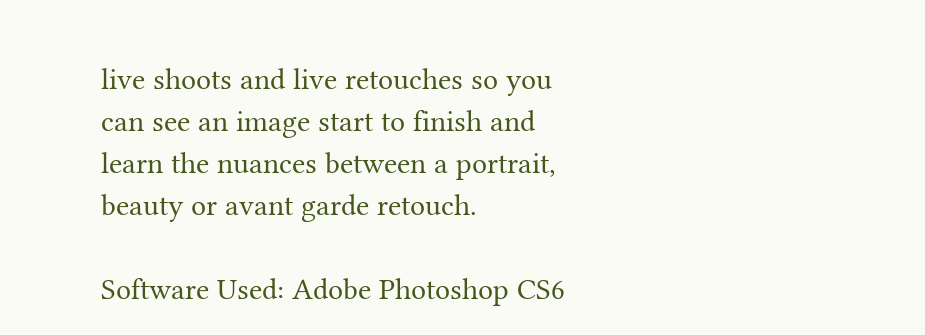live shoots and live retouches so you can see an image start to finish and learn the nuances between a portrait, beauty or avant garde retouch.

Software Used: Adobe Photoshop CS6